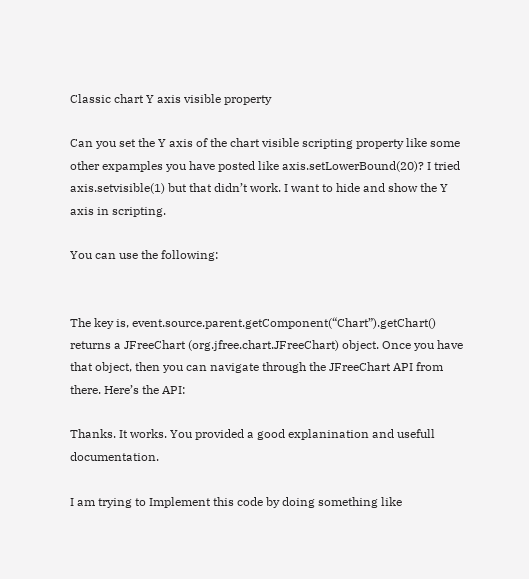Classic chart Y axis visible property

Can you set the Y axis of the chart visible scripting property like some other expamples you have posted like axis.setLowerBound(20)? I tried axis.setvisible(1) but that didn’t work. I want to hide and show the Y axis in scripting.

You can use the following:


The key is, event.source.parent.getComponent(“Chart”).getChart() returns a JFreeChart (org.jfree.chart.JFreeChart) object. Once you have that object, then you can navigate through the JFreeChart API from there. Here’s the API:

Thanks. It works. You provided a good explanination and usefull documentation.

I am trying to Implement this code by doing something like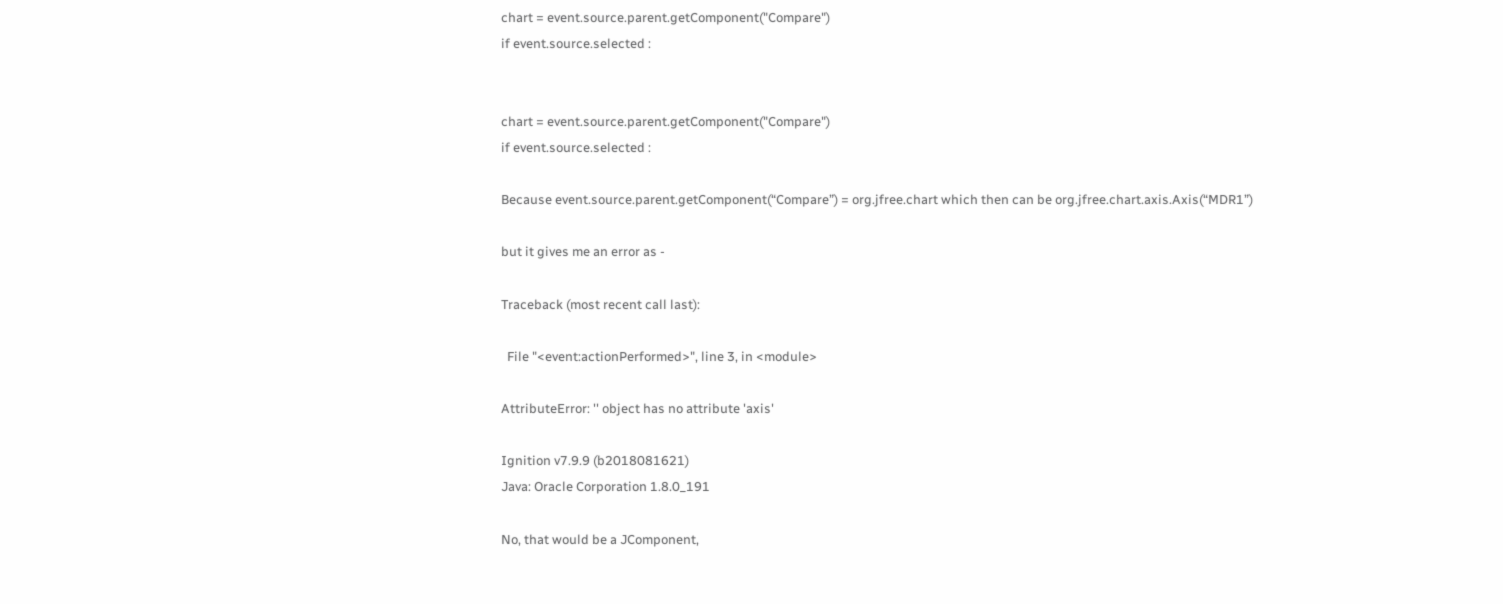chart = event.source.parent.getComponent("Compare")
if event.source.selected :


chart = event.source.parent.getComponent("Compare")
if event.source.selected :

Because event.source.parent.getComponent(“Compare”) = org.jfree.chart which then can be org.jfree.chart.axis.Axis(“MDR1”)

but it gives me an error as -

Traceback (most recent call last):

  File "<event:actionPerformed>", line 3, in <module>

AttributeError: '' object has no attribute 'axis'

Ignition v7.9.9 (b2018081621)
Java: Oracle Corporation 1.8.0_191

No, that would be a JComponent,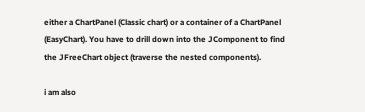either a ChartPanel (Classic chart) or a container of a ChartPanel (EasyChart). You have to drill down into the JComponent to find the JFreeChart object (traverse the nested components).

i am also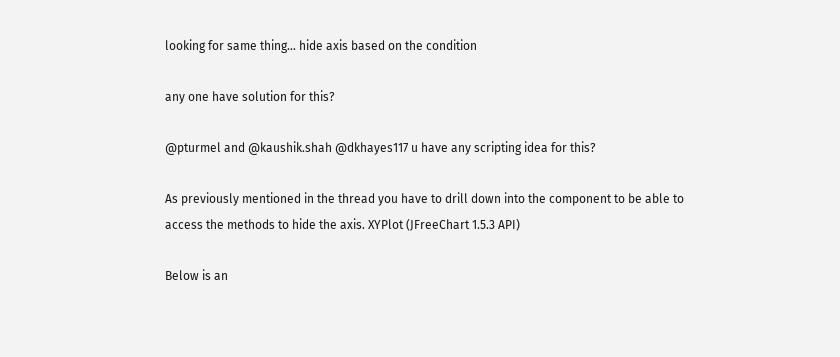looking for same thing… hide axis based on the condition

any one have solution for this?

@pturmel and @kaushik.shah @dkhayes117 u have any scripting idea for this?

As previously mentioned in the thread you have to drill down into the component to be able to access the methods to hide the axis. XYPlot (JFreeChart 1.5.3 API)

Below is an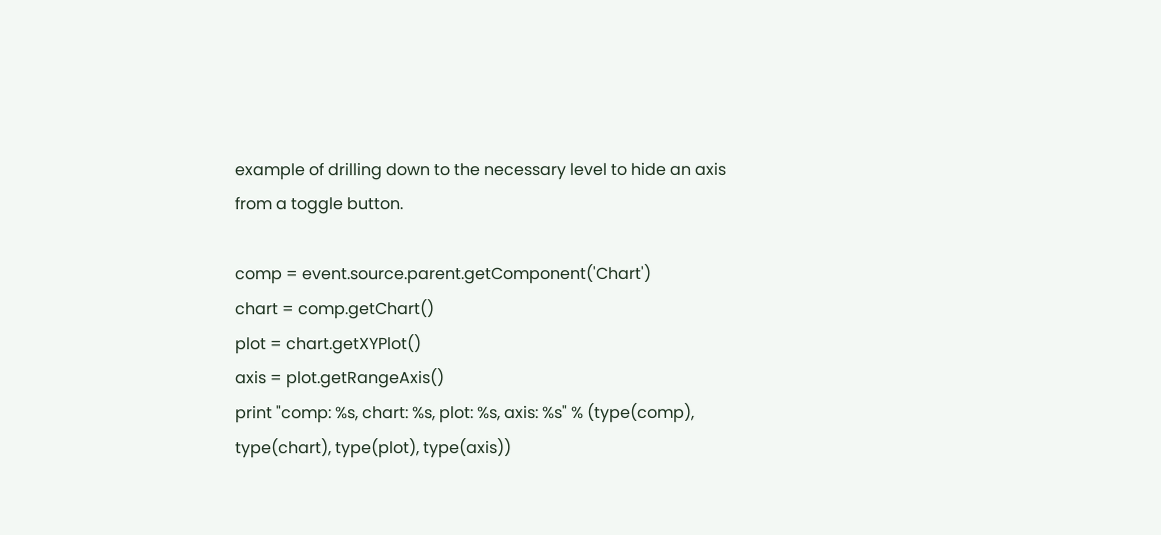example of drilling down to the necessary level to hide an axis from a toggle button.

comp = event.source.parent.getComponent('Chart')
chart = comp.getChart()
plot = chart.getXYPlot()
axis = plot.getRangeAxis()
print "comp: %s, chart: %s, plot: %s, axis: %s" % (type(comp), type(chart), type(plot), type(axis))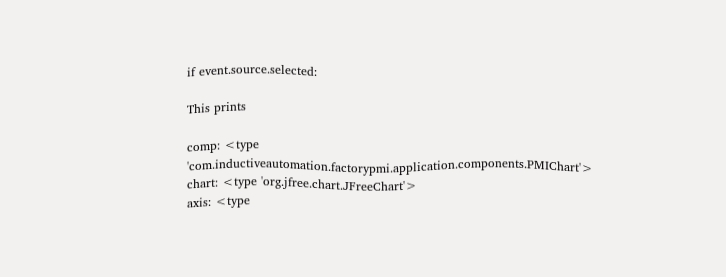if event.source.selected:

This prints

comp: <type 'com.inductiveautomation.factorypmi.application.components.PMIChart'>
chart: <type 'org.jfree.chart.JFreeChart'>
axis: <type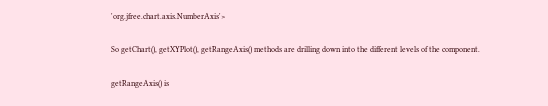'org.jfree.chart.axis.NumberAxis'>

So getChart(), getXYPlot(), getRangeAxis() methods are drilling down into the different levels of the component.

getRangeAxis() is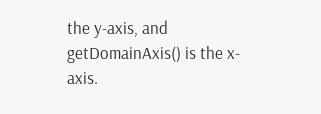the y-axis, and getDomainAxis() is the x-axis.